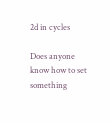2d in cycles

Does anyone know how to set something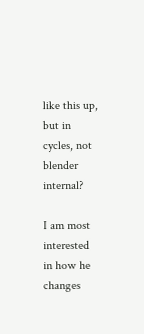like this up, but in cycles, not blender internal?

I am most interested in how he changes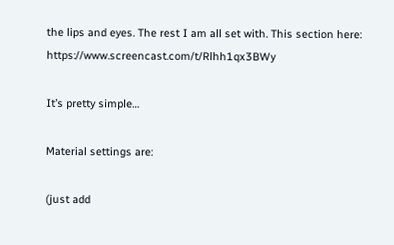the lips and eyes. The rest I am all set with. This section here: https://www.screencast.com/t/Rlhh1qx3BWy

It’s pretty simple…

Material settings are:

(just add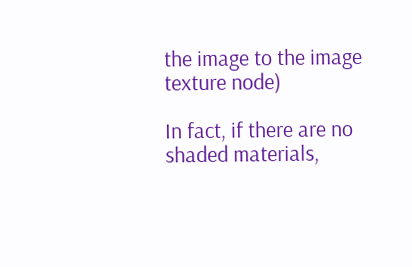the image to the image texture node)

In fact, if there are no shaded materials,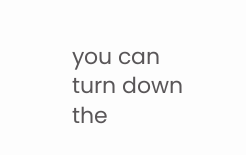you can turn down the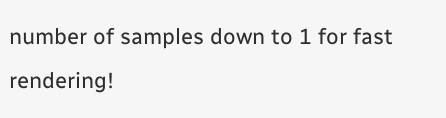number of samples down to 1 for fast rendering!